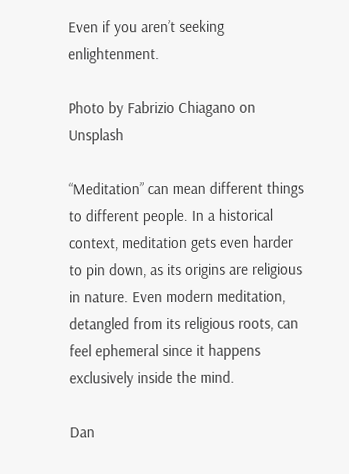Even if you aren’t seeking enlightenment.

Photo by Fabrizio Chiagano on Unsplash

“Meditation” can mean different things to different people. In a historical context, meditation gets even harder to pin down, as its origins are religious in nature. Even modern meditation, detangled from its religious roots, can feel ephemeral since it happens exclusively inside the mind.

Dan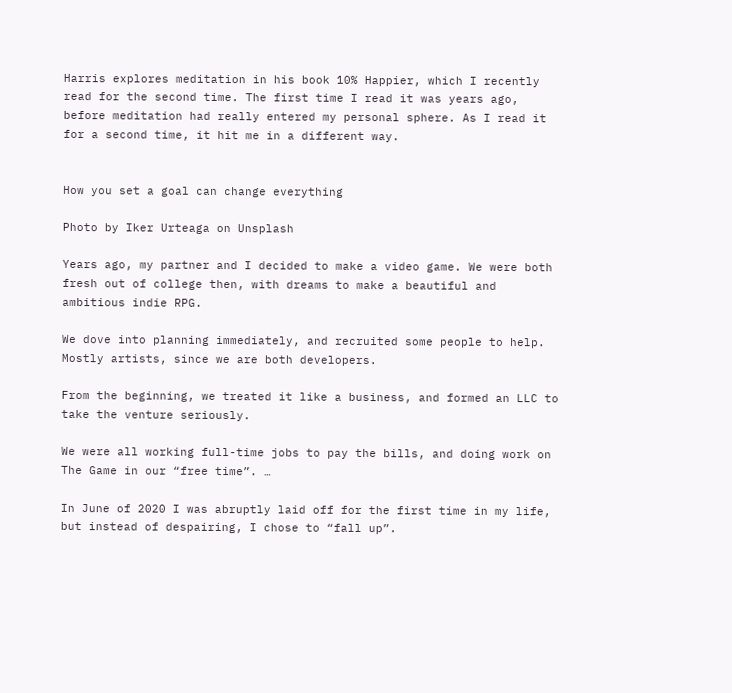Harris explores meditation in his book 10% Happier, which I recently read for the second time. The first time I read it was years ago, before meditation had really entered my personal sphere. As I read it for a second time, it hit me in a different way.


How you set a goal can change everything

Photo by Iker Urteaga on Unsplash

Years ago, my partner and I decided to make a video game. We were both fresh out of college then, with dreams to make a beautiful and ambitious indie RPG.

We dove into planning immediately, and recruited some people to help. Mostly artists, since we are both developers.

From the beginning, we treated it like a business, and formed an LLC to take the venture seriously.

We were all working full-time jobs to pay the bills, and doing work on The Game in our “free time”. …

In June of 2020 I was abruptly laid off for the first time in my life, but instead of despairing, I chose to “fall up”.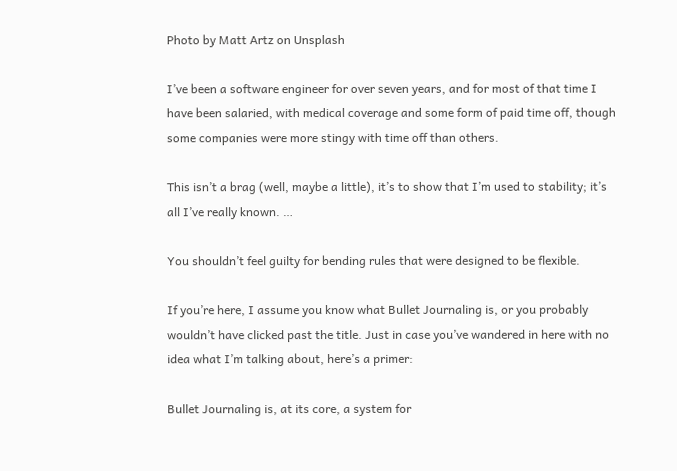Photo by Matt Artz on Unsplash

I’ve been a software engineer for over seven years, and for most of that time I have been salaried, with medical coverage and some form of paid time off, though some companies were more stingy with time off than others.

This isn’t a brag (well, maybe a little), it’s to show that I’m used to stability; it’s all I’ve really known. …

You shouldn’t feel guilty for bending rules that were designed to be flexible.

If you’re here, I assume you know what Bullet Journaling is, or you probably wouldn’t have clicked past the title. Just in case you’ve wandered in here with no idea what I’m talking about, here’s a primer:

Bullet Journaling is, at its core, a system for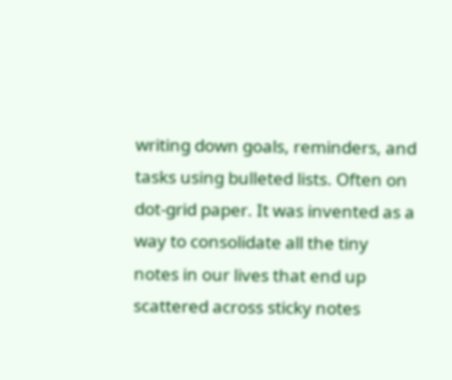writing down goals, reminders, and tasks using bulleted lists. Often on dot-grid paper. It was invented as a way to consolidate all the tiny notes in our lives that end up scattered across sticky notes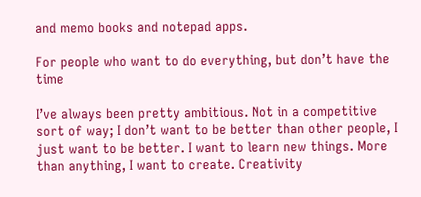and memo books and notepad apps.

For people who want to do everything, but don’t have the time

I’ve always been pretty ambitious. Not in a competitive sort of way; I don’t want to be better than other people, I just want to be better. I want to learn new things. More than anything, I want to create. Creativity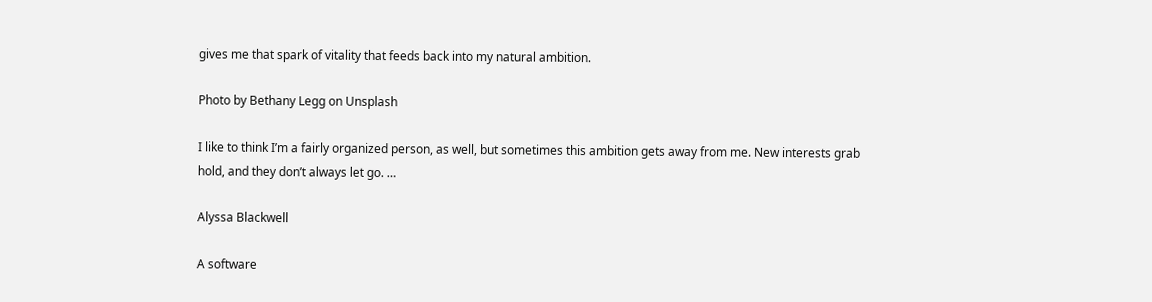gives me that spark of vitality that feeds back into my natural ambition.

Photo by Bethany Legg on Unsplash

I like to think I’m a fairly organized person, as well, but sometimes this ambition gets away from me. New interests grab hold, and they don’t always let go. …

Alyssa Blackwell

A software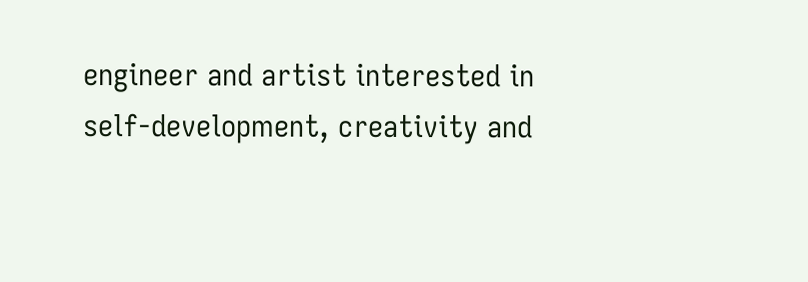engineer and artist interested in self-development, creativity and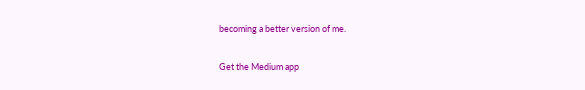becoming a better version of me.

Get the Medium app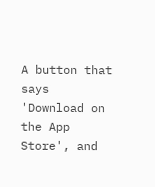A button that says 'Download on the App Store', and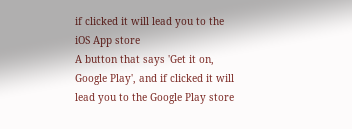if clicked it will lead you to the iOS App store
A button that says 'Get it on, Google Play', and if clicked it will lead you to the Google Play store